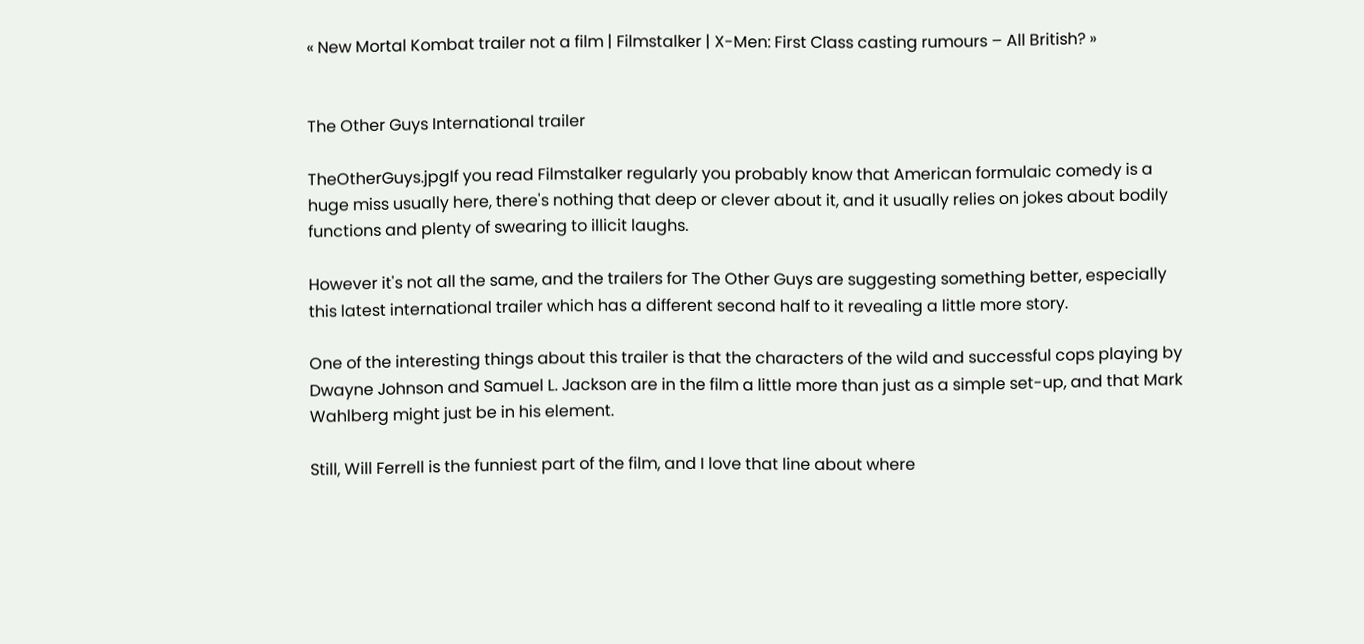« New Mortal Kombat trailer not a film | Filmstalker | X-Men: First Class casting rumours – All British? »


The Other Guys International trailer

TheOtherGuys.jpgIf you read Filmstalker regularly you probably know that American formulaic comedy is a huge miss usually here, there's nothing that deep or clever about it, and it usually relies on jokes about bodily functions and plenty of swearing to illicit laughs.

However it's not all the same, and the trailers for The Other Guys are suggesting something better, especially this latest international trailer which has a different second half to it revealing a little more story.

One of the interesting things about this trailer is that the characters of the wild and successful cops playing by Dwayne Johnson and Samuel L. Jackson are in the film a little more than just as a simple set-up, and that Mark Wahlberg might just be in his element.

Still, Will Ferrell is the funniest part of the film, and I love that line about where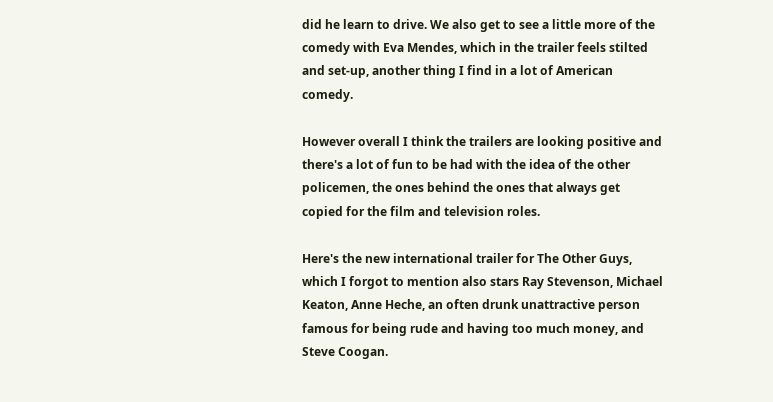did he learn to drive. We also get to see a little more of the comedy with Eva Mendes, which in the trailer feels stilted and set-up, another thing I find in a lot of American comedy.

However overall I think the trailers are looking positive and there's a lot of fun to be had with the idea of the other policemen, the ones behind the ones that always get copied for the film and television roles.

Here's the new international trailer for The Other Guys, which I forgot to mention also stars Ray Stevenson, Michael Keaton, Anne Heche, an often drunk unattractive person famous for being rude and having too much money, and Steve Coogan.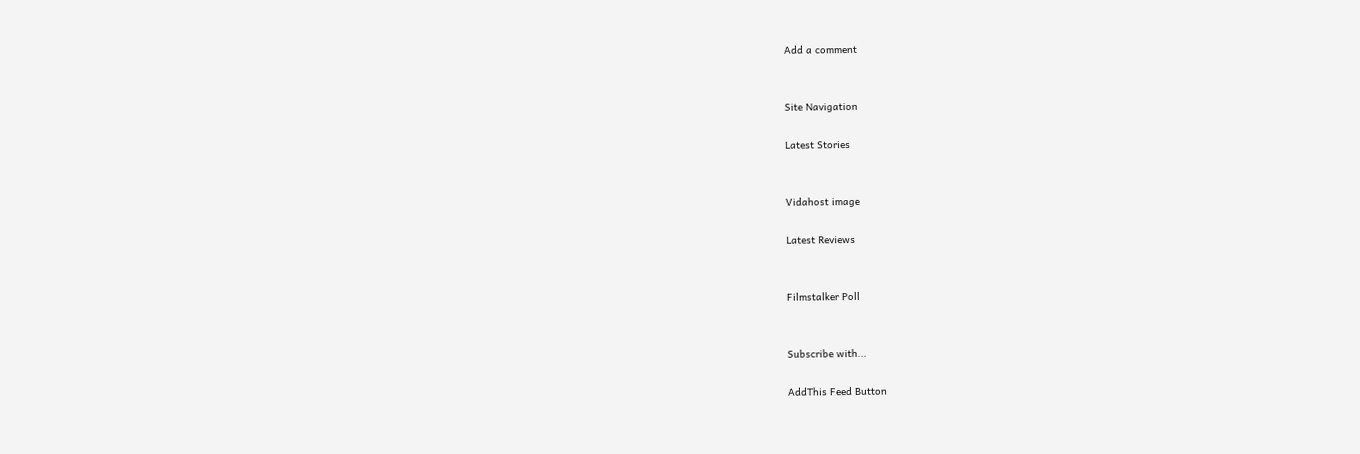Add a comment


Site Navigation

Latest Stories


Vidahost image

Latest Reviews


Filmstalker Poll


Subscribe with...

AddThis Feed Button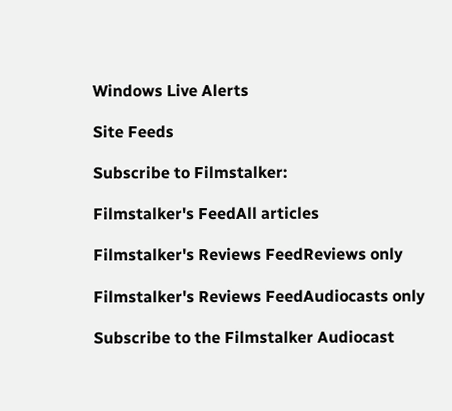Windows Live Alerts

Site Feeds

Subscribe to Filmstalker:

Filmstalker's FeedAll articles

Filmstalker's Reviews FeedReviews only

Filmstalker's Reviews FeedAudiocasts only

Subscribe to the Filmstalker Audiocast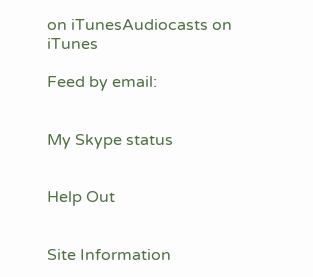on iTunesAudiocasts on iTunes

Feed by email:


My Skype status


Help Out


Site Information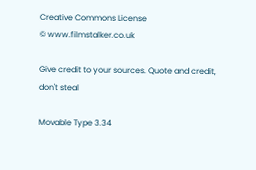Creative Commons License
© www.filmstalker.co.uk

Give credit to your sources. Quote and credit, don't steal

Movable Type 3.34